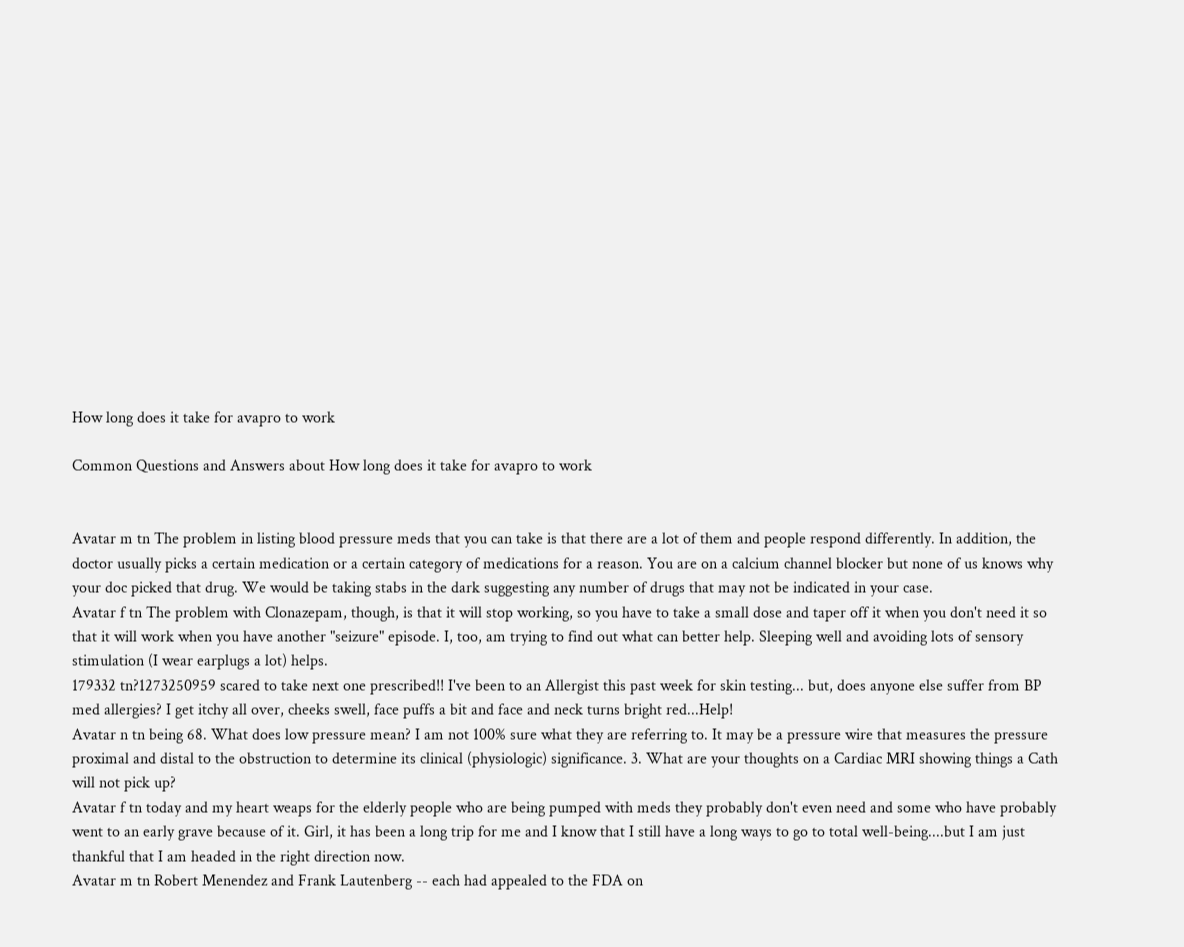How long does it take for avapro to work

Common Questions and Answers about How long does it take for avapro to work


Avatar m tn The problem in listing blood pressure meds that you can take is that there are a lot of them and people respond differently. In addition, the doctor usually picks a certain medication or a certain category of medications for a reason. You are on a calcium channel blocker but none of us knows why your doc picked that drug. We would be taking stabs in the dark suggesting any number of drugs that may not be indicated in your case.
Avatar f tn The problem with Clonazepam, though, is that it will stop working, so you have to take a small dose and taper off it when you don't need it so that it will work when you have another "seizure" episode. I, too, am trying to find out what can better help. Sleeping well and avoiding lots of sensory stimulation (I wear earplugs a lot) helps.
179332 tn?1273250959 scared to take next one prescribed!! I've been to an Allergist this past week for skin testing... but, does anyone else suffer from BP med allergies? I get itchy all over, cheeks swell, face puffs a bit and face and neck turns bright red...Help!
Avatar n tn being 68. What does low pressure mean? I am not 100% sure what they are referring to. It may be a pressure wire that measures the pressure proximal and distal to the obstruction to determine its clinical (physiologic) significance. 3. What are your thoughts on a Cardiac MRI showing things a Cath will not pick up?
Avatar f tn today and my heart weaps for the elderly people who are being pumped with meds they probably don't even need and some who have probably went to an early grave because of it. Girl, it has been a long trip for me and I know that I still have a long ways to go to total well-being....but I am just thankful that I am headed in the right direction now.
Avatar m tn Robert Menendez and Frank Lautenberg -- each had appealed to the FDA on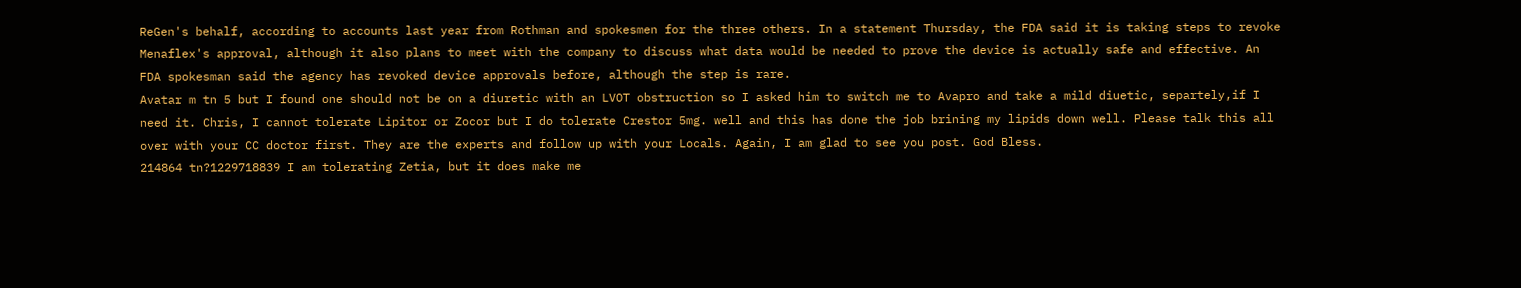ReGen's behalf, according to accounts last year from Rothman and spokesmen for the three others. In a statement Thursday, the FDA said it is taking steps to revoke Menaflex's approval, although it also plans to meet with the company to discuss what data would be needed to prove the device is actually safe and effective. An FDA spokesman said the agency has revoked device approvals before, although the step is rare.
Avatar m tn 5 but I found one should not be on a diuretic with an LVOT obstruction so I asked him to switch me to Avapro and take a mild diuetic, separtely,if I need it. Chris, I cannot tolerate Lipitor or Zocor but I do tolerate Crestor 5mg. well and this has done the job brining my lipids down well. Please talk this all over with your CC doctor first. They are the experts and follow up with your Locals. Again, I am glad to see you post. God Bless.
214864 tn?1229718839 I am tolerating Zetia, but it does make me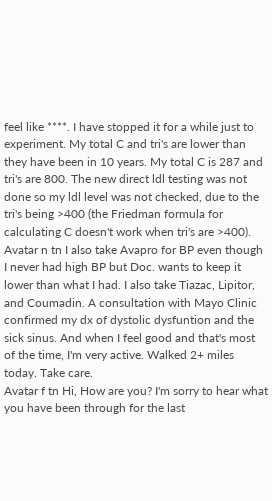feel like ****. I have stopped it for a while just to experiment. My total C and tri's are lower than they have been in 10 years. My total C is 287 and tri's are 800. The new direct ldl testing was not done so my ldl level was not checked, due to the tri's being >400 (the Friedman formula for calculating C doesn't work when tri's are >400).
Avatar n tn I also take Avapro for BP even though I never had high BP but Doc. wants to keep it lower than what I had. I also take Tiazac, Lipitor, and Coumadin. A consultation with Mayo Clinic confirmed my dx of dystolic dysfuntion and the sick sinus. And when I feel good and that's most of the time, I'm very active. Walked 2+ miles today. Take care.
Avatar f tn Hi, How are you? I'm sorry to hear what you have been through for the last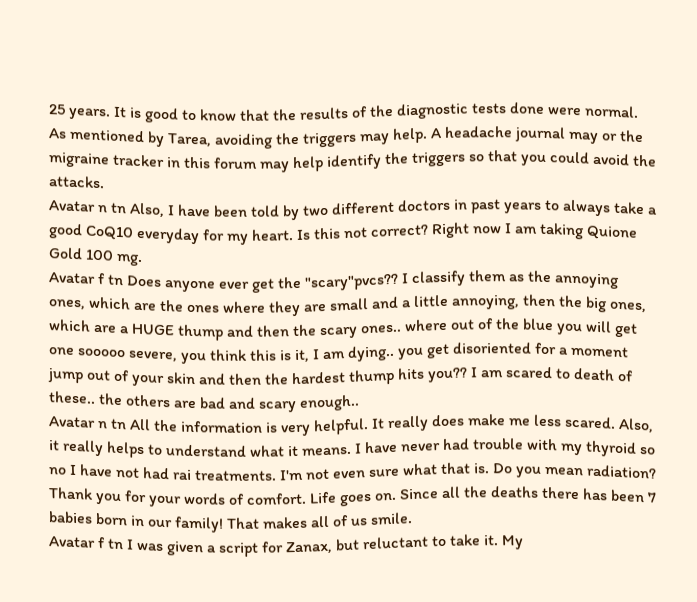25 years. It is good to know that the results of the diagnostic tests done were normal. As mentioned by Tarea, avoiding the triggers may help. A headache journal may or the migraine tracker in this forum may help identify the triggers so that you could avoid the attacks.
Avatar n tn Also, I have been told by two different doctors in past years to always take a good CoQ10 everyday for my heart. Is this not correct? Right now I am taking Quione Gold 100 mg.
Avatar f tn Does anyone ever get the "scary"pvcs?? I classify them as the annoying ones, which are the ones where they are small and a little annoying, then the big ones, which are a HUGE thump and then the scary ones.. where out of the blue you will get one sooooo severe, you think this is it, I am dying.. you get disoriented for a moment jump out of your skin and then the hardest thump hits you?? I am scared to death of these.. the others are bad and scary enough..
Avatar n tn All the information is very helpful. It really does make me less scared. Also, it really helps to understand what it means. I have never had trouble with my thyroid so no I have not had rai treatments. I'm not even sure what that is. Do you mean radiation? Thank you for your words of comfort. Life goes on. Since all the deaths there has been 7 babies born in our family! That makes all of us smile.
Avatar f tn I was given a script for Zanax, but reluctant to take it. My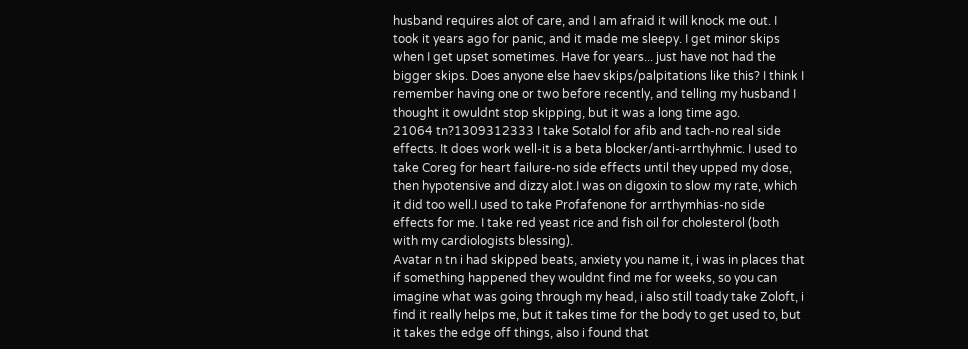husband requires alot of care, and I am afraid it will knock me out. I took it years ago for panic, and it made me sleepy. I get minor skips when I get upset sometimes. Have for years... just have not had the bigger skips. Does anyone else haev skips/palpitations like this? I think I remember having one or two before recently, and telling my husband I thought it owuldnt stop skipping, but it was a long time ago.
21064 tn?1309312333 I take Sotalol for afib and tach-no real side effects. It does work well-it is a beta blocker/anti-arrthyhmic. I used to take Coreg for heart failure-no side effects until they upped my dose, then hypotensive and dizzy alot.I was on digoxin to slow my rate, which it did too well.I used to take Profafenone for arrthymhias-no side effects for me. I take red yeast rice and fish oil for cholesterol (both with my cardiologists blessing).
Avatar n tn i had skipped beats, anxiety you name it, i was in places that if something happened they wouldnt find me for weeks, so you can imagine what was going through my head, i also still toady take Zoloft, i find it really helps me, but it takes time for the body to get used to, but it takes the edge off things, also i found that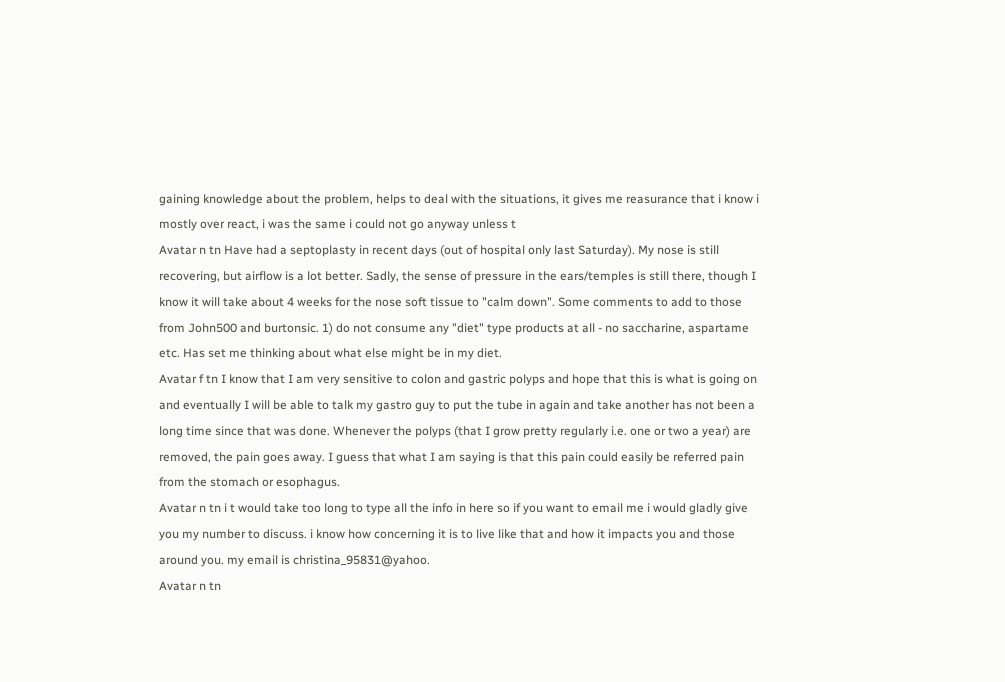gaining knowledge about the problem, helps to deal with the situations, it gives me reasurance that i know i mostly over react, i was the same i could not go anyway unless t
Avatar n tn Have had a septoplasty in recent days (out of hospital only last Saturday). My nose is still recovering, but airflow is a lot better. Sadly, the sense of pressure in the ears/temples is still there, though I know it will take about 4 weeks for the nose soft tissue to "calm down". Some comments to add to those from John500 and burtonsic. 1) do not consume any "diet" type products at all - no saccharine, aspartame etc. Has set me thinking about what else might be in my diet.
Avatar f tn I know that I am very sensitive to colon and gastric polyps and hope that this is what is going on and eventually I will be able to talk my gastro guy to put the tube in again and take another has not been a long time since that was done. Whenever the polyps (that I grow pretty regularly i.e. one or two a year) are removed, the pain goes away. I guess that what I am saying is that this pain could easily be referred pain from the stomach or esophagus.
Avatar n tn i t would take too long to type all the info in here so if you want to email me i would gladly give you my number to discuss. i know how concerning it is to live like that and how it impacts you and those around you. my email is christina_95831@yahoo.
Avatar n tn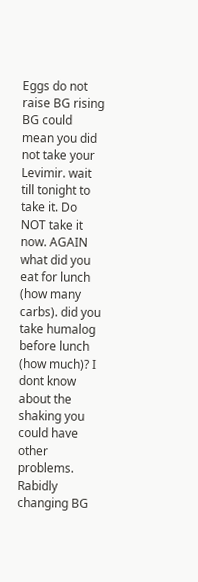Eggs do not raise BG rising BG could mean you did not take your Levimir. wait till tonight to take it. Do NOT take it now. AGAIN what did you eat for lunch (how many carbs). did you take humalog before lunch (how much)? I dont know about the shaking you could have other problems. Rabidly changing BG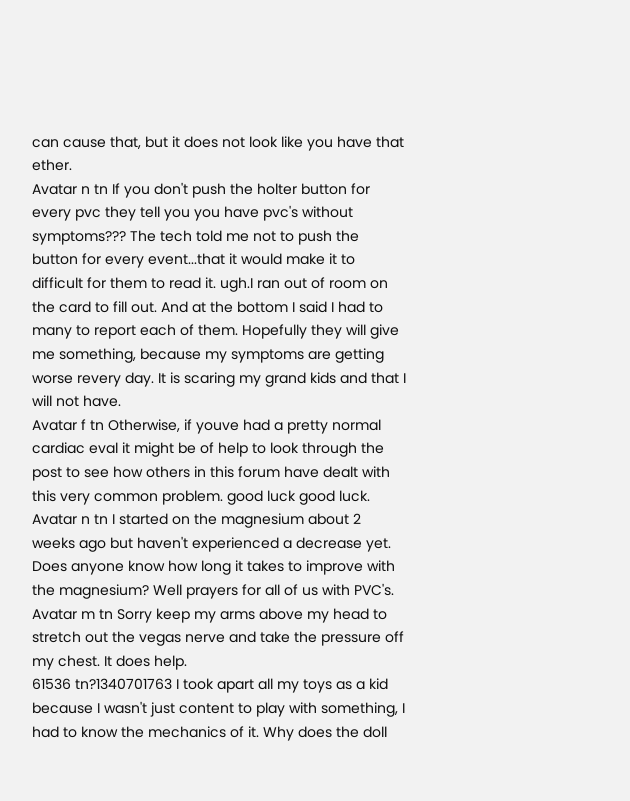can cause that, but it does not look like you have that ether.
Avatar n tn If you don't push the holter button for every pvc they tell you you have pvc's without symptoms??? The tech told me not to push the button for every event...that it would make it to difficult for them to read it. ugh.I ran out of room on the card to fill out. And at the bottom I said I had to many to report each of them. Hopefully they will give me something, because my symptoms are getting worse revery day. It is scaring my grand kids and that I will not have.
Avatar f tn Otherwise, if youve had a pretty normal cardiac eval it might be of help to look through the post to see how others in this forum have dealt with this very common problem. good luck good luck.
Avatar n tn I started on the magnesium about 2 weeks ago but haven't experienced a decrease yet. Does anyone know how long it takes to improve with the magnesium? Well prayers for all of us with PVC's.
Avatar m tn Sorry keep my arms above my head to stretch out the vegas nerve and take the pressure off my chest. It does help.
61536 tn?1340701763 I took apart all my toys as a kid because I wasn't just content to play with something, I had to know the mechanics of it. Why does the doll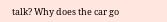talk? Why does the car go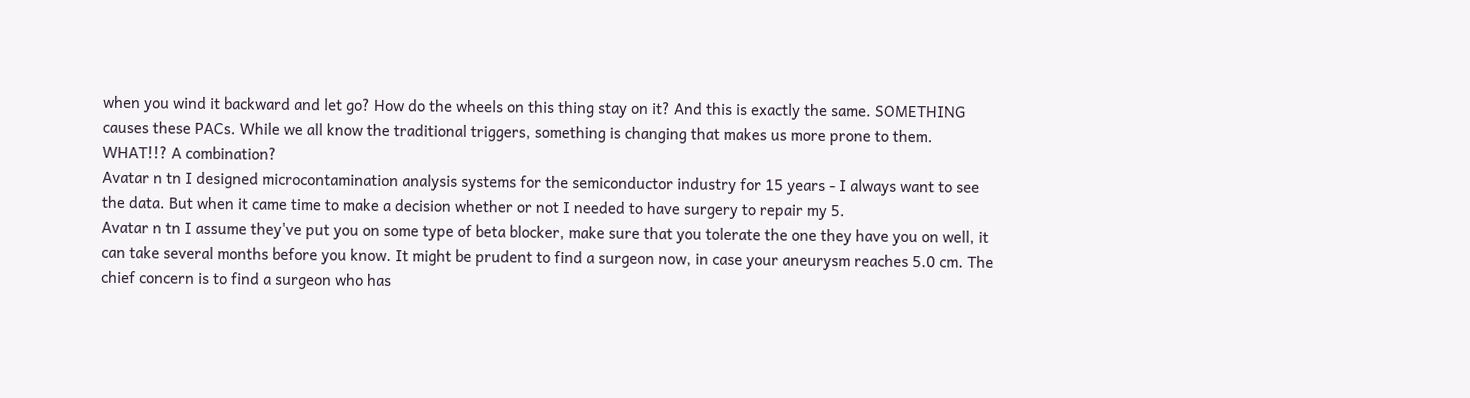when you wind it backward and let go? How do the wheels on this thing stay on it? And this is exactly the same. SOMETHING causes these PACs. While we all know the traditional triggers, something is changing that makes us more prone to them. WHAT!!? A combination?
Avatar n tn I designed microcontamination analysis systems for the semiconductor industry for 15 years - I always want to see the data. But when it came time to make a decision whether or not I needed to have surgery to repair my 5.
Avatar n tn I assume they've put you on some type of beta blocker, make sure that you tolerate the one they have you on well, it can take several months before you know. It might be prudent to find a surgeon now, in case your aneurysm reaches 5.0 cm. The chief concern is to find a surgeon who has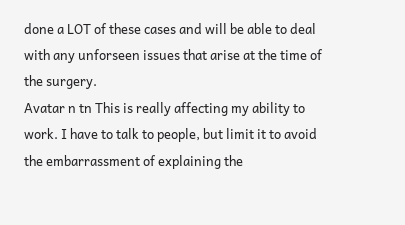done a LOT of these cases and will be able to deal with any unforseen issues that arise at the time of the surgery.
Avatar n tn This is really affecting my ability to work. I have to talk to people, but limit it to avoid the embarrassment of explaining the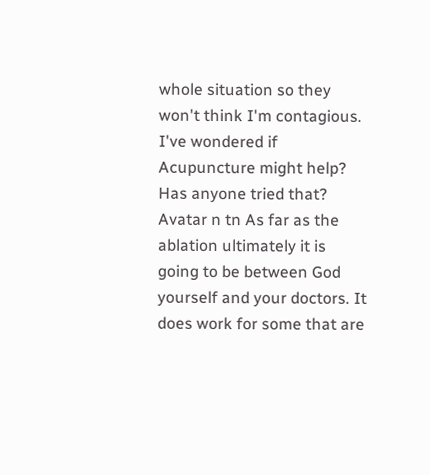whole situation so they won't think I'm contagious. I've wondered if Acupuncture might help? Has anyone tried that?
Avatar n tn As far as the ablation ultimately it is going to be between God yourself and your doctors. It does work for some that are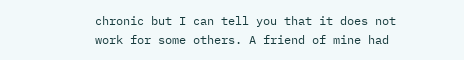chronic but I can tell you that it does not work for some others. A friend of mine had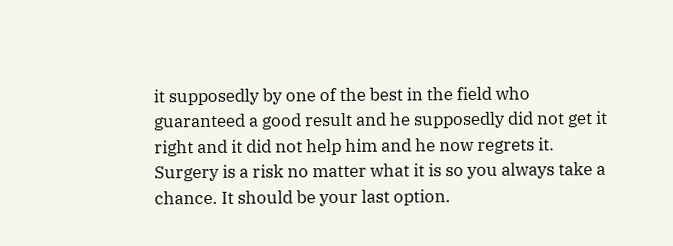it supposedly by one of the best in the field who guaranteed a good result and he supposedly did not get it right and it did not help him and he now regrets it. Surgery is a risk no matter what it is so you always take a chance. It should be your last option.